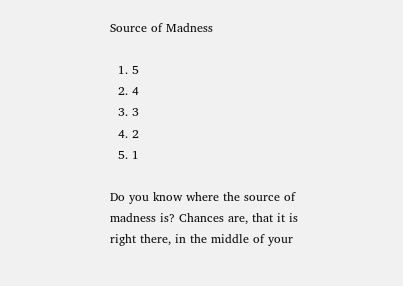Source of Madness

  1. 5
  2. 4
  3. 3
  4. 2
  5. 1

Do you know where the source of madness is? Chances are, that it is right there, in the middle of your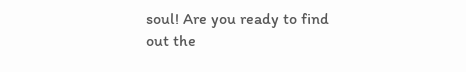soul! Are you ready to find out the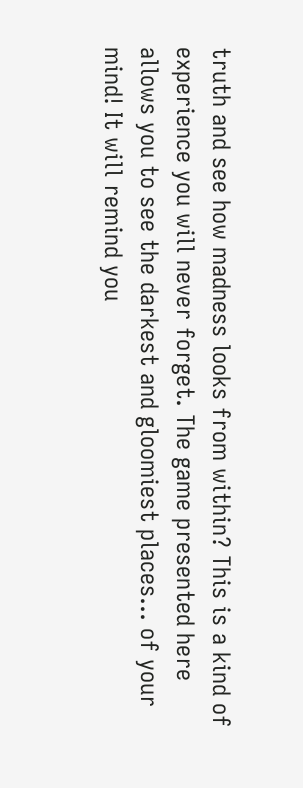truth and see how madness looks from within? This is a kind of experience you will never forget. The game presented here allows you to see the darkest and gloomiest places… of your mind! It will remind you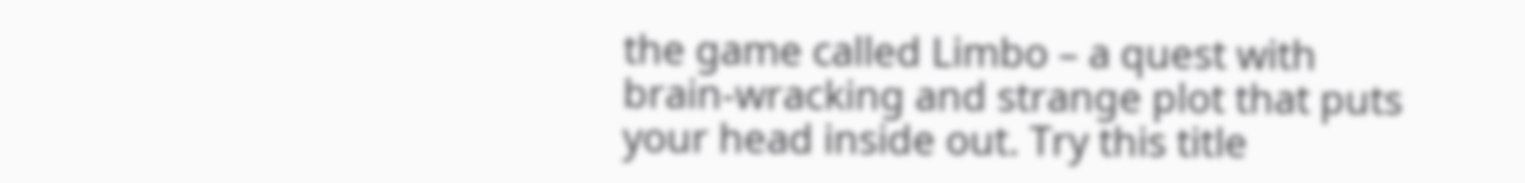the game called Limbo – a quest with brain-wracking and strange plot that puts your head inside out. Try this title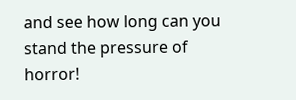and see how long can you stand the pressure of horror!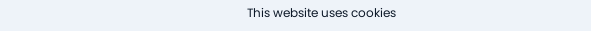This website uses cookies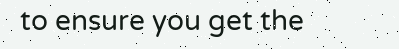to ensure you get the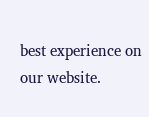best experience on our website.